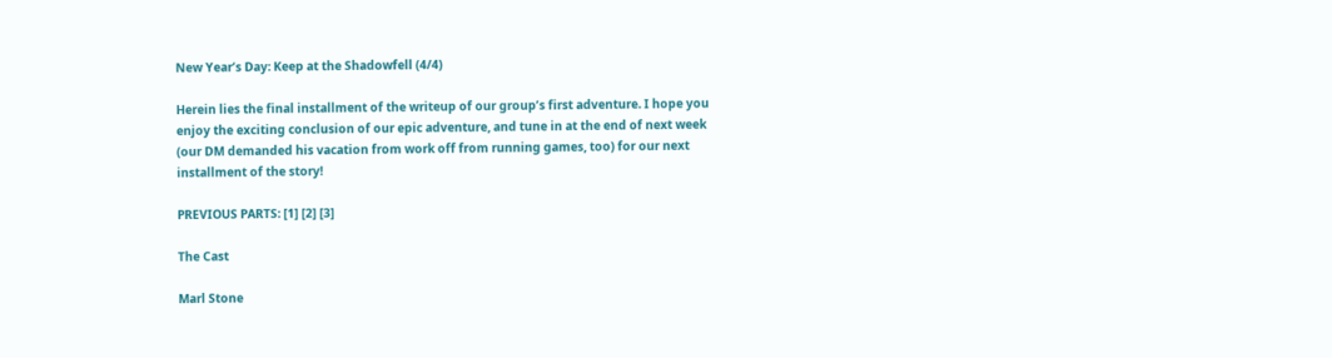New Year’s Day: Keep at the Shadowfell (4/4)

Herein lies the final installment of the writeup of our group’s first adventure. I hope you enjoy the exciting conclusion of our epic adventure, and tune in at the end of next week (our DM demanded his vacation from work off from running games, too) for our next installment of the story!

PREVIOUS PARTS: [1] [2] [3]

The Cast

Marl Stone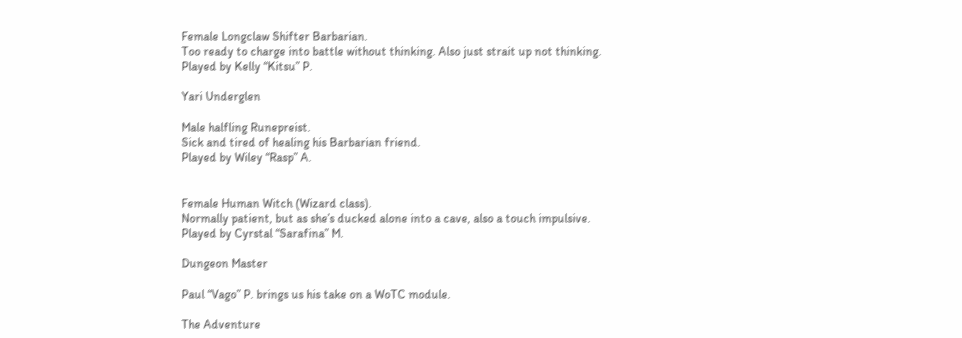Female Longclaw Shifter Barbarian.
Too ready to charge into battle without thinking. Also just strait up not thinking.
Played by Kelly “Kitsu” P.

Yari Underglen

Male halfling Runepreist.
Sick and tired of healing his Barbarian friend.
Played by Wiley “Rasp” A.


Female Human Witch (Wizard class).
Normally patient, but as she’s ducked alone into a cave, also a touch impulsive.
Played by Cyrstal “Sarafina” M.

Dungeon Master

Paul “Vago” P. brings us his take on a WoTC module.

The Adventure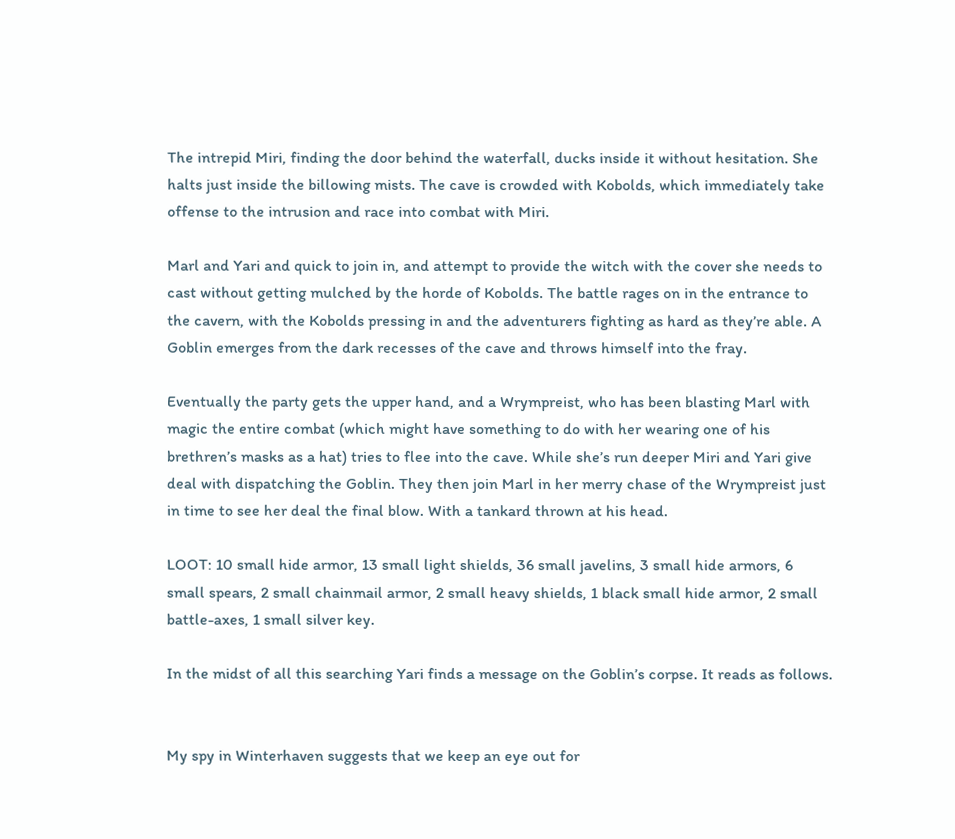The intrepid Miri, finding the door behind the waterfall, ducks inside it without hesitation. She halts just inside the billowing mists. The cave is crowded with Kobolds, which immediately take offense to the intrusion and race into combat with Miri.

Marl and Yari and quick to join in, and attempt to provide the witch with the cover she needs to cast without getting mulched by the horde of Kobolds. The battle rages on in the entrance to the cavern, with the Kobolds pressing in and the adventurers fighting as hard as they’re able. A Goblin emerges from the dark recesses of the cave and throws himself into the fray.

Eventually the party gets the upper hand, and a Wrympreist, who has been blasting Marl with magic the entire combat (which might have something to do with her wearing one of his brethren’s masks as a hat) tries to flee into the cave. While she’s run deeper Miri and Yari give deal with dispatching the Goblin. They then join Marl in her merry chase of the Wrympreist just in time to see her deal the final blow. With a tankard thrown at his head.

LOOT: 10 small hide armor, 13 small light shields, 36 small javelins, 3 small hide armors, 6 small spears, 2 small chainmail armor, 2 small heavy shields, 1 black small hide armor, 2 small battle-axes, 1 small silver key.

In the midst of all this searching Yari finds a message on the Goblin’s corpse. It reads as follows.


My spy in Winterhaven suggests that we keep an eye out for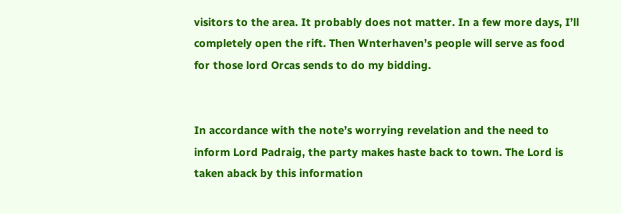visitors to the area. It probably does not matter. In a few more days, I’ll completely open the rift. Then Wnterhaven’s people will serve as food for those lord Orcas sends to do my bidding.


In accordance with the note’s worrying revelation and the need to inform Lord Padraig, the party makes haste back to town. The Lord is taken aback by this information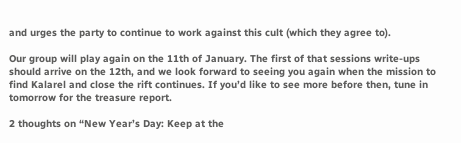and urges the party to continue to work against this cult (which they agree to).

Our group will play again on the 11th of January. The first of that sessions write-ups should arrive on the 12th, and we look forward to seeing you again when the mission to find Kalarel and close the rift continues. If you’d like to see more before then, tune in tomorrow for the treasure report.

2 thoughts on “New Year’s Day: Keep at the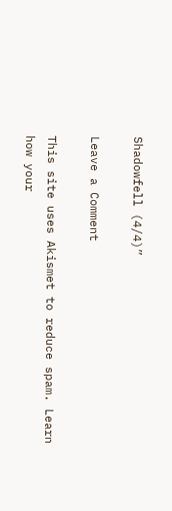Shadowfell (4/4)”

Leave a Comment

This site uses Akismet to reduce spam. Learn how your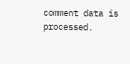comment data is processed.